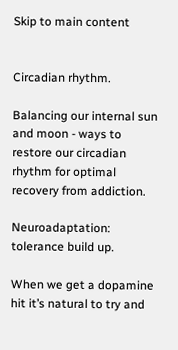Skip to main content


Circadian rhythm.

Balancing our internal sun and moon - ways to restore our circadian rhythm for optimal recovery from addiction.

Neuroadaptation: tolerance build up.

When we get a dopamine hit it’s natural to try and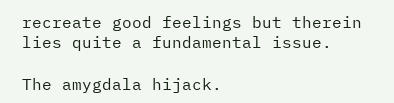recreate good feelings but therein lies quite a fundamental issue.

The amygdala hijack.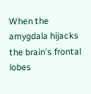When the amygdala hijacks the brain's frontal lobes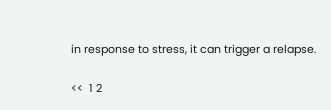in response to stress, it can trigger a relapse.

<<  1 2